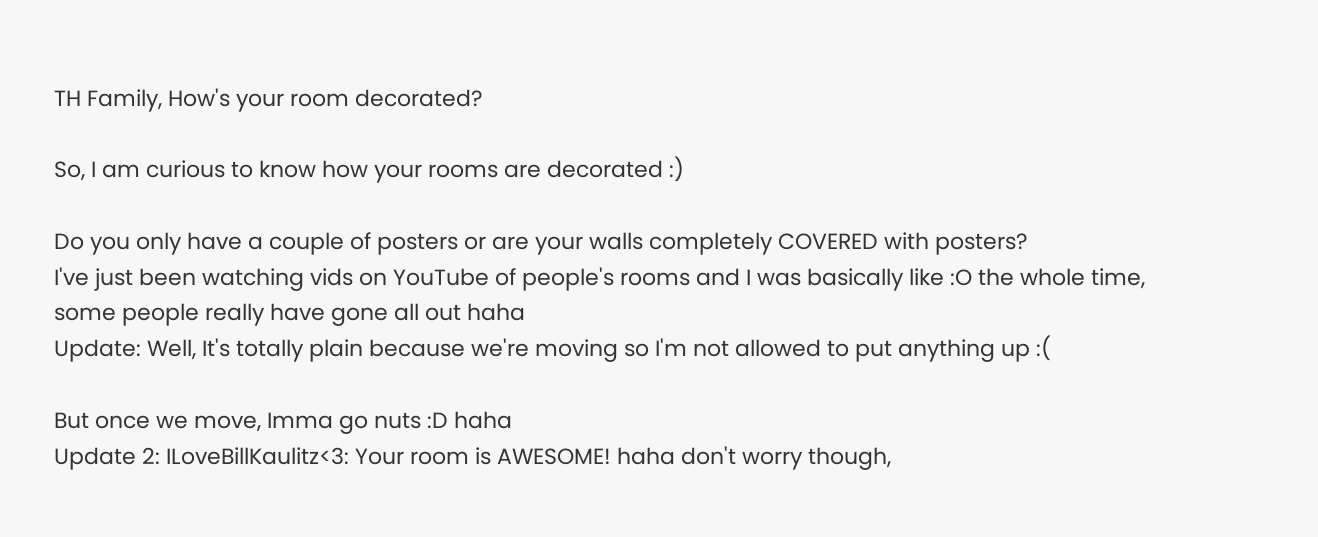TH Family, How's your room decorated?

So, I am curious to know how your rooms are decorated :)

Do you only have a couple of posters or are your walls completely COVERED with posters?
I've just been watching vids on YouTube of people's rooms and I was basically like :O the whole time, some people really have gone all out haha
Update: Well, It's totally plain because we're moving so I'm not allowed to put anything up :(

But once we move, Imma go nuts :D haha
Update 2: ILoveBillKaulitz<3: Your room is AWESOME! haha don't worry though,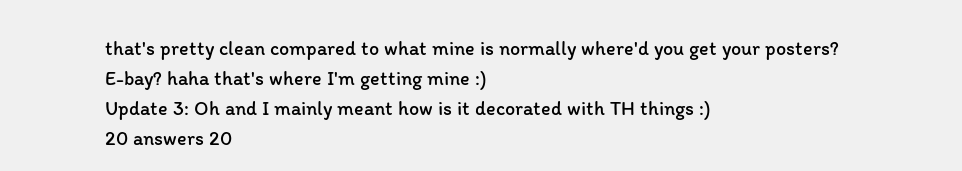that's pretty clean compared to what mine is normally where'd you get your posters? E-bay? haha that's where I'm getting mine :)
Update 3: Oh and I mainly meant how is it decorated with TH things :)
20 answers 20